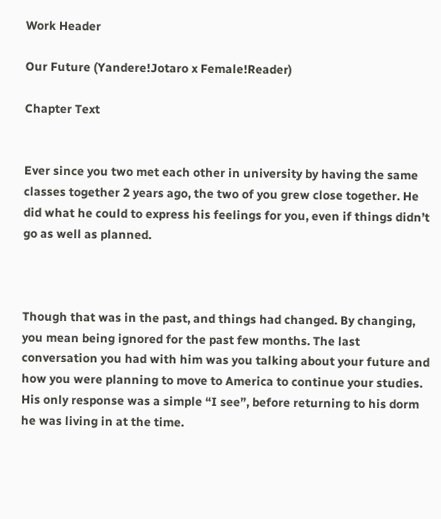Work Header

Our Future (Yandere!Jotaro x Female!Reader)

Chapter Text


Ever since you two met each other in university by having the same classes together 2 years ago, the two of you grew close together. He did what he could to express his feelings for you, even if things didn’t go as well as planned.



Though that was in the past, and things had changed. By changing, you mean being ignored for the past few months. The last conversation you had with him was you talking about your future and how you were planning to move to America to continue your studies. His only response was a simple “I see”, before returning to his dorm he was living in at the time.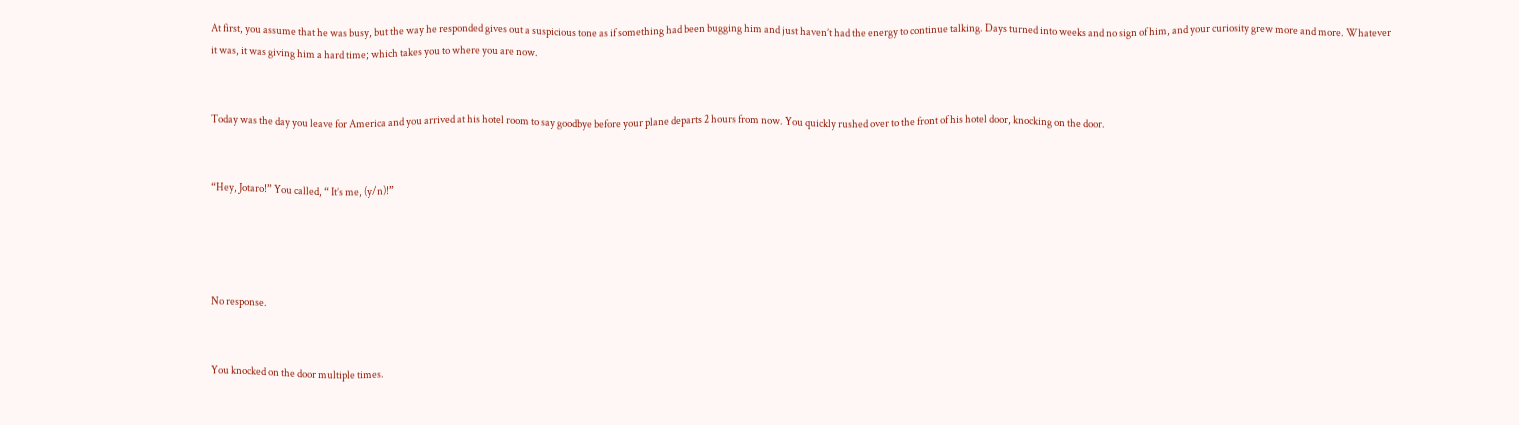At first, you assume that he was busy, but the way he responded gives out a suspicious tone as if something had been bugging him and just haven’t had the energy to continue talking. Days turned into weeks and no sign of him, and your curiosity grew more and more. Whatever it was, it was giving him a hard time; which takes you to where you are now.


Today was the day you leave for America and you arrived at his hotel room to say goodbye before your plane departs 2 hours from now. You quickly rushed over to the front of his hotel door, knocking on the door.


“Hey, Jotaro!” You called, “ It’s me, (y/n)!”




No response.


You knocked on the door multiple times.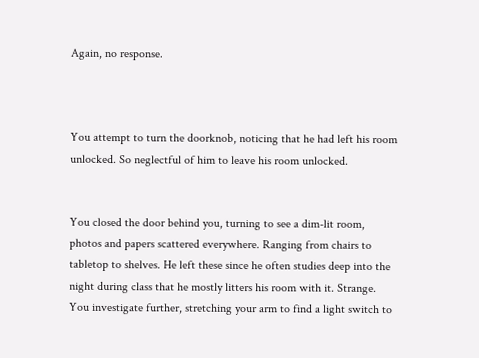Again, no response.



You attempt to turn the doorknob, noticing that he had left his room unlocked. So neglectful of him to leave his room unlocked.


You closed the door behind you, turning to see a dim-lit room, photos and papers scattered everywhere. Ranging from chairs to tabletop to shelves. He left these since he often studies deep into the night during class that he mostly litters his room with it. Strange. You investigate further, stretching your arm to find a light switch to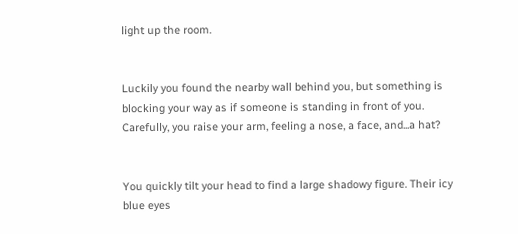light up the room.


Luckily you found the nearby wall behind you, but something is blocking your way as if someone is standing in front of you. Carefully, you raise your arm, feeling a nose, a face, and...a hat?


You quickly tilt your head to find a large shadowy figure. Their icy blue eyes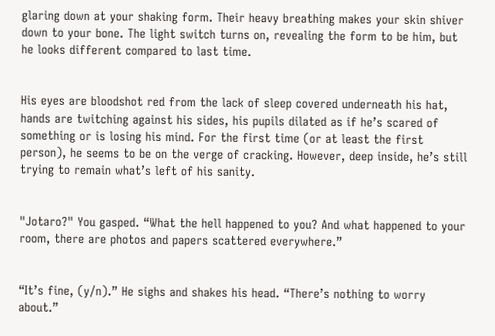glaring down at your shaking form. Their heavy breathing makes your skin shiver down to your bone. The light switch turns on, revealing the form to be him, but he looks different compared to last time.


His eyes are bloodshot red from the lack of sleep covered underneath his hat, hands are twitching against his sides, his pupils dilated as if he’s scared of something or is losing his mind. For the first time (or at least the first person), he seems to be on the verge of cracking. However, deep inside, he’s still trying to remain what’s left of his sanity.


"Jotaro?" You gasped. “What the hell happened to you? And what happened to your room, there are photos and papers scattered everywhere.”


“It’s fine, (y/n).” He sighs and shakes his head. “There’s nothing to worry about.”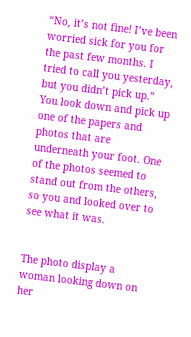“No, it’s not fine! I’ve been worried sick for you for the past few months. I tried to call you yesterday, but you didn’t pick up.” You look down and pick up one of the papers and photos that are underneath your foot. One of the photos seemed to stand out from the others, so you and looked over to see what it was.


The photo display a woman looking down on her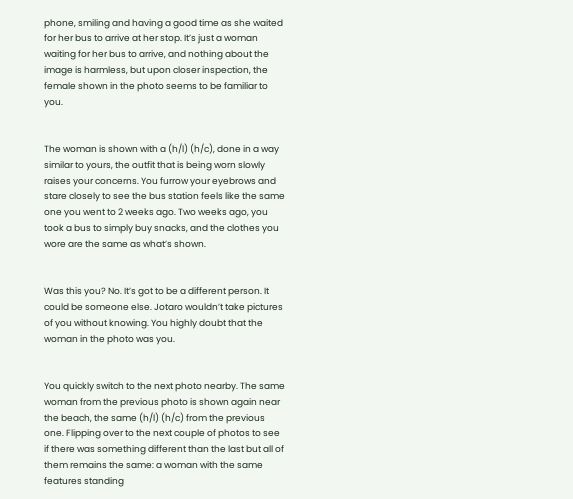phone, smiling and having a good time as she waited for her bus to arrive at her stop. It’s just a woman waiting for her bus to arrive, and nothing about the image is harmless, but upon closer inspection, the female shown in the photo seems to be familiar to you.


The woman is shown with a (h/l) (h/c), done in a way similar to yours, the outfit that is being worn slowly raises your concerns. You furrow your eyebrows and stare closely to see the bus station feels like the same one you went to 2 weeks ago. Two weeks ago, you took a bus to simply buy snacks, and the clothes you wore are the same as what’s shown.


Was this you? No. It’s got to be a different person. It could be someone else. Jotaro wouldn’t take pictures of you without knowing. You highly doubt that the woman in the photo was you.


You quickly switch to the next photo nearby. The same woman from the previous photo is shown again near the beach, the same (h/l) (h/c) from the previous one. Flipping over to the next couple of photos to see if there was something different than the last but all of them remains the same: a woman with the same features standing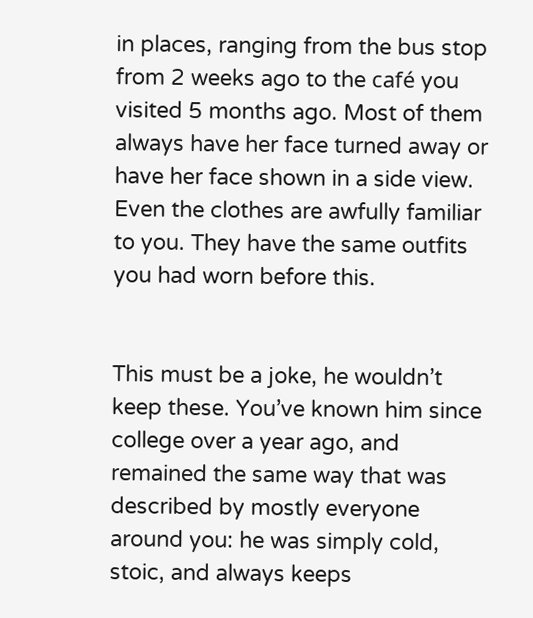in places, ranging from the bus stop from 2 weeks ago to the café you visited 5 months ago. Most of them always have her face turned away or have her face shown in a side view. Even the clothes are awfully familiar to you. They have the same outfits you had worn before this.


This must be a joke, he wouldn’t keep these. You’ve known him since college over a year ago, and remained the same way that was described by mostly everyone around you: he was simply cold, stoic, and always keeps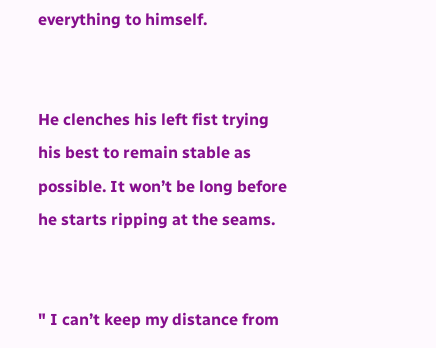everything to himself.


He clenches his left fist trying his best to remain stable as possible. It won’t be long before he starts ripping at the seams.


" I can’t keep my distance from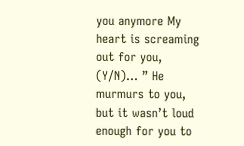you anymore My heart is screaming out for you, (Y/N)... ” He murmurs to you, but it wasn’t loud enough for you to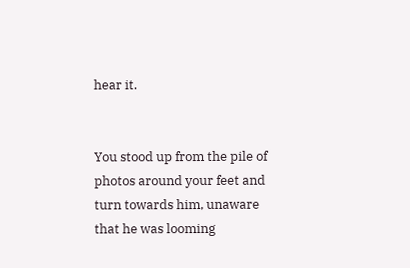hear it.


You stood up from the pile of photos around your feet and turn towards him, unaware that he was looming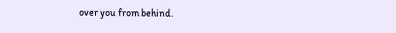over you from behind.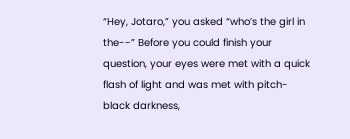“Hey, Jotaro,” you asked “who’s the girl in the--” Before you could finish your question, your eyes were met with a quick flash of light and was met with pitch-black darkness,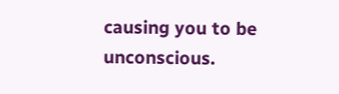causing you to be unconscious.